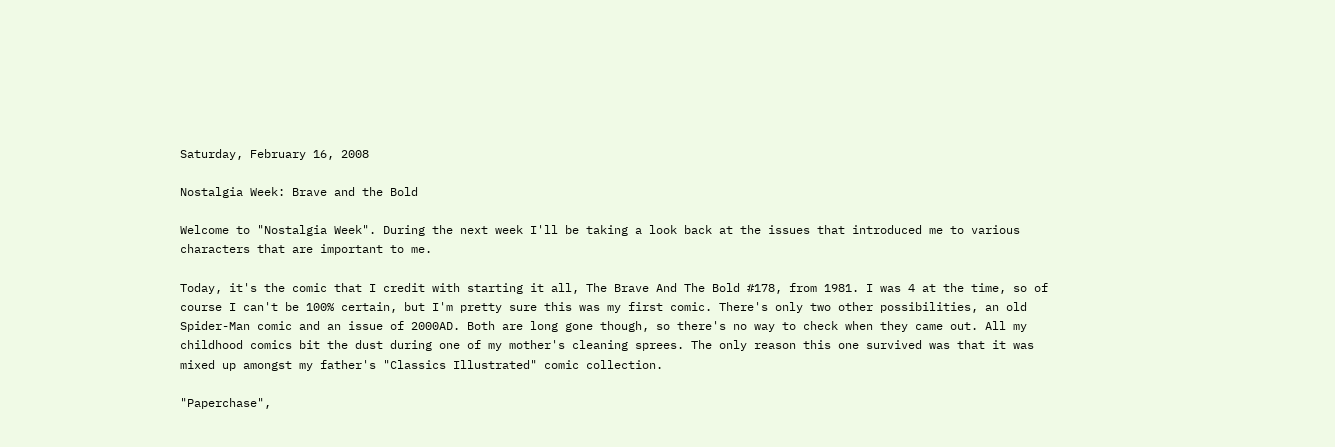Saturday, February 16, 2008

Nostalgia Week: Brave and the Bold

Welcome to "Nostalgia Week". During the next week I'll be taking a look back at the issues that introduced me to various characters that are important to me.

Today, it's the comic that I credit with starting it all, The Brave And The Bold #178, from 1981. I was 4 at the time, so of course I can't be 100% certain, but I'm pretty sure this was my first comic. There's only two other possibilities, an old Spider-Man comic and an issue of 2000AD. Both are long gone though, so there's no way to check when they came out. All my childhood comics bit the dust during one of my mother's cleaning sprees. The only reason this one survived was that it was mixed up amongst my father's "Classics Illustrated" comic collection.

"Paperchase",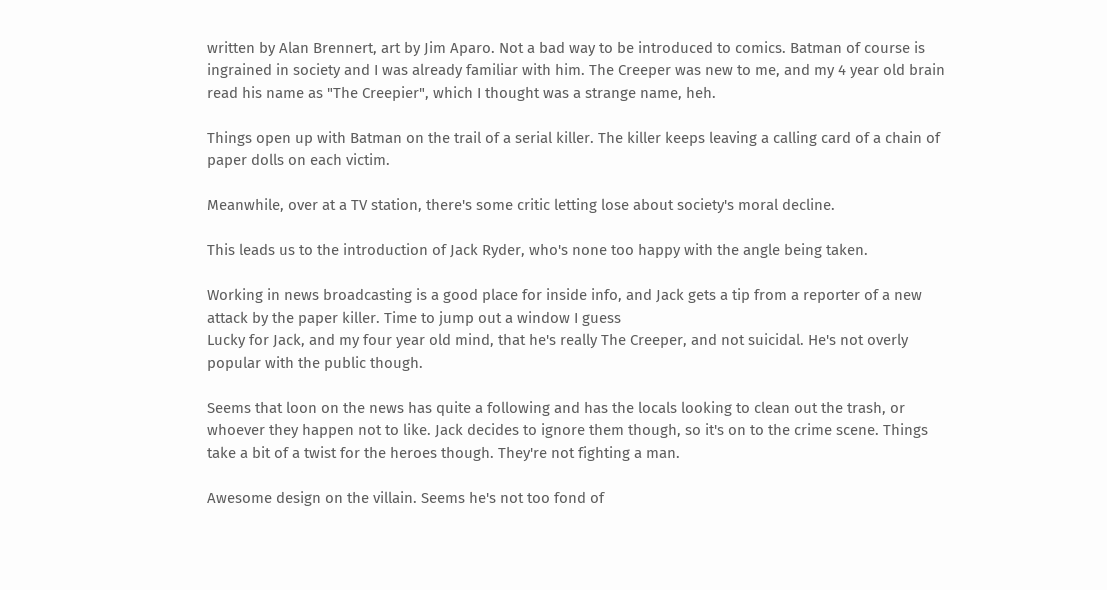written by Alan Brennert, art by Jim Aparo. Not a bad way to be introduced to comics. Batman of course is ingrained in society and I was already familiar with him. The Creeper was new to me, and my 4 year old brain read his name as "The Creepier", which I thought was a strange name, heh.

Things open up with Batman on the trail of a serial killer. The killer keeps leaving a calling card of a chain of paper dolls on each victim.

Meanwhile, over at a TV station, there's some critic letting lose about society's moral decline.

This leads us to the introduction of Jack Ryder, who's none too happy with the angle being taken.

Working in news broadcasting is a good place for inside info, and Jack gets a tip from a reporter of a new attack by the paper killer. Time to jump out a window I guess
Lucky for Jack, and my four year old mind, that he's really The Creeper, and not suicidal. He's not overly popular with the public though.

Seems that loon on the news has quite a following and has the locals looking to clean out the trash, or whoever they happen not to like. Jack decides to ignore them though, so it's on to the crime scene. Things take a bit of a twist for the heroes though. They're not fighting a man.

Awesome design on the villain. Seems he's not too fond of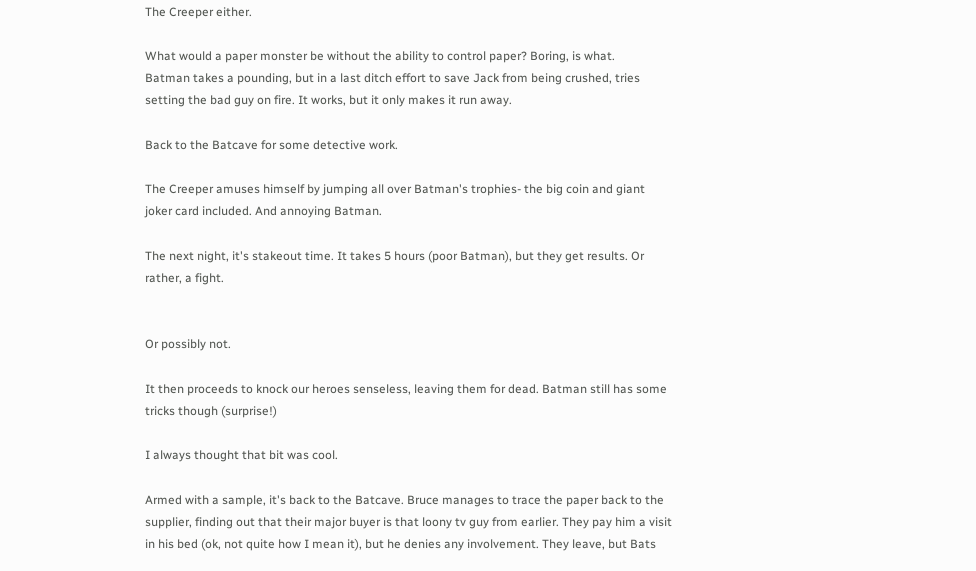The Creeper either.

What would a paper monster be without the ability to control paper? Boring, is what.
Batman takes a pounding, but in a last ditch effort to save Jack from being crushed, tries setting the bad guy on fire. It works, but it only makes it run away.

Back to the Batcave for some detective work.

The Creeper amuses himself by jumping all over Batman's trophies- the big coin and giant joker card included. And annoying Batman.

The next night, it's stakeout time. It takes 5 hours (poor Batman), but they get results. Or rather, a fight.


Or possibly not.

It then proceeds to knock our heroes senseless, leaving them for dead. Batman still has some tricks though (surprise!)

I always thought that bit was cool.

Armed with a sample, it's back to the Batcave. Bruce manages to trace the paper back to the supplier, finding out that their major buyer is that loony tv guy from earlier. They pay him a visit in his bed (ok, not quite how I mean it), but he denies any involvement. They leave, but Bats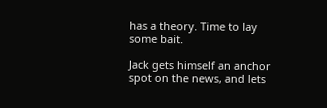has a theory. Time to lay some bait.

Jack gets himself an anchor spot on the news, and lets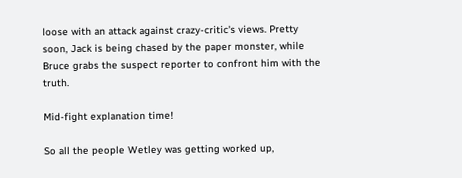loose with an attack against crazy-critic's views. Pretty soon, Jack is being chased by the paper monster, while Bruce grabs the suspect reporter to confront him with the truth.

Mid-fight explanation time!

So all the people Wetley was getting worked up,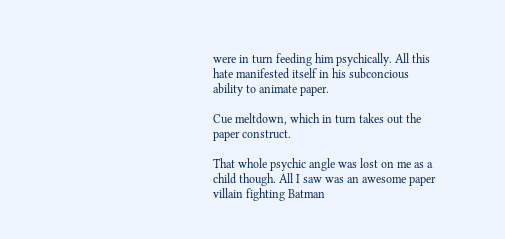were in turn feeding him psychically. All this hate manifested itself in his subconcious ability to animate paper.

Cue meltdown, which in turn takes out the paper construct.

That whole psychic angle was lost on me as a child though. All I saw was an awesome paper villain fighting Batman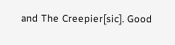and The Creepier[sic]. Good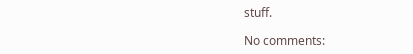stuff.

No comments: